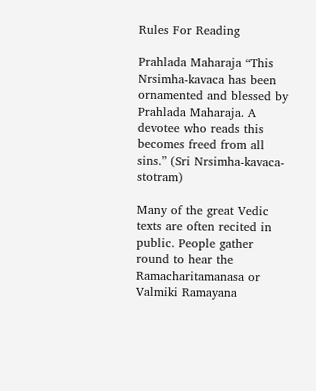Rules For Reading

Prahlada Maharaja “This Nrsimha-kavaca has been ornamented and blessed by Prahlada Maharaja. A devotee who reads this becomes freed from all sins.” (Sri Nrsimha-kavaca-stotram)

Many of the great Vedic texts are often recited in public. People gather round to hear the Ramacharitamanasa or Valmiki Ramayana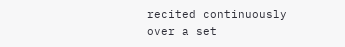recited continuously over a set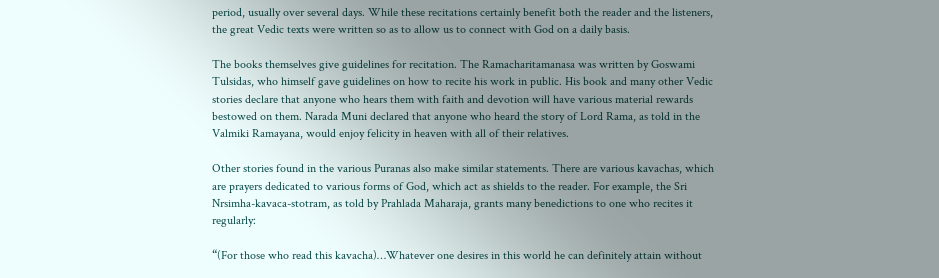period, usually over several days. While these recitations certainly benefit both the reader and the listeners, the great Vedic texts were written so as to allow us to connect with God on a daily basis.

The books themselves give guidelines for recitation. The Ramacharitamanasa was written by Goswami Tulsidas, who himself gave guidelines on how to recite his work in public. His book and many other Vedic stories declare that anyone who hears them with faith and devotion will have various material rewards bestowed on them. Narada Muni declared that anyone who heard the story of Lord Rama, as told in the Valmiki Ramayana, would enjoy felicity in heaven with all of their relatives.

Other stories found in the various Puranas also make similar statements. There are various kavachas, which are prayers dedicated to various forms of God, which act as shields to the reader. For example, the Sri Nrsimha-kavaca-stotram, as told by Prahlada Maharaja, grants many benedictions to one who recites it regularly:

“(For those who read this kavacha)…Whatever one desires in this world he can definitely attain without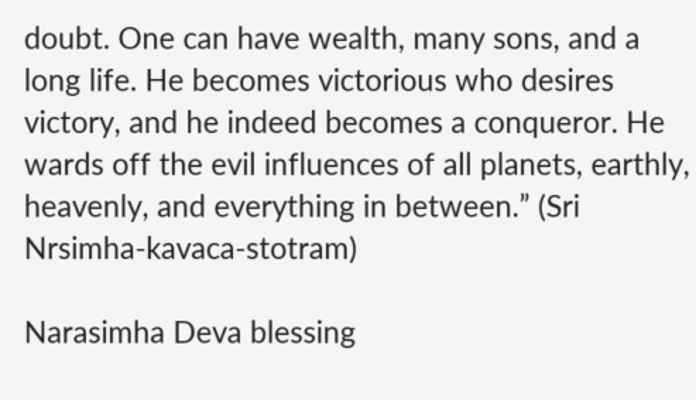doubt. One can have wealth, many sons, and a long life. He becomes victorious who desires victory, and he indeed becomes a conqueror. He wards off the evil influences of all planets, earthly, heavenly, and everything in between.” (Sri Nrsimha-kavaca-stotram)

Narasimha Deva blessing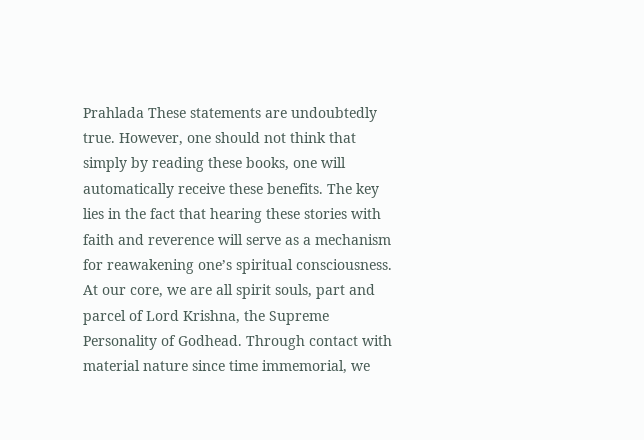Prahlada These statements are undoubtedly true. However, one should not think that simply by reading these books, one will automatically receive these benefits. The key lies in the fact that hearing these stories with faith and reverence will serve as a mechanism for reawakening one’s spiritual consciousness. At our core, we are all spirit souls, part and parcel of Lord Krishna, the Supreme Personality of Godhead. Through contact with material nature since time immemorial, we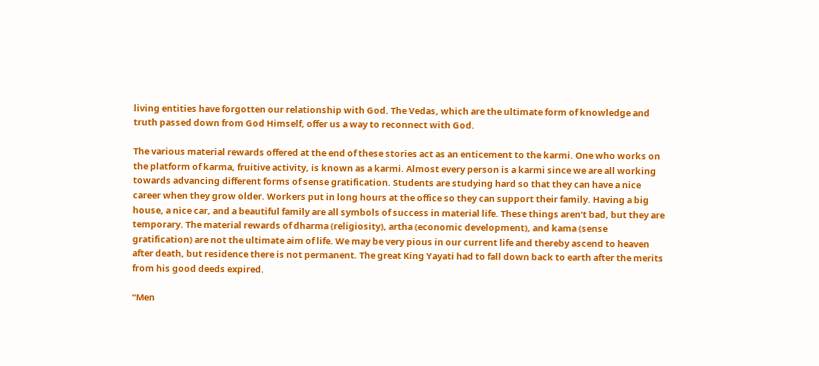living entities have forgotten our relationship with God. The Vedas, which are the ultimate form of knowledge and truth passed down from God Himself, offer us a way to reconnect with God.

The various material rewards offered at the end of these stories act as an enticement to the karmi. One who works on the platform of karma, fruitive activity, is known as a karmi. Almost every person is a karmi since we are all working towards advancing different forms of sense gratification. Students are studying hard so that they can have a nice career when they grow older. Workers put in long hours at the office so they can support their family. Having a big house, a nice car, and a beautiful family are all symbols of success in material life. These things aren’t bad, but they are temporary. The material rewards of dharma (religiosity), artha (economic development), and kama (sense gratification) are not the ultimate aim of life. We may be very pious in our current life and thereby ascend to heaven after death, but residence there is not permanent. The great King Yayati had to fall down back to earth after the merits from his good deeds expired.

“Men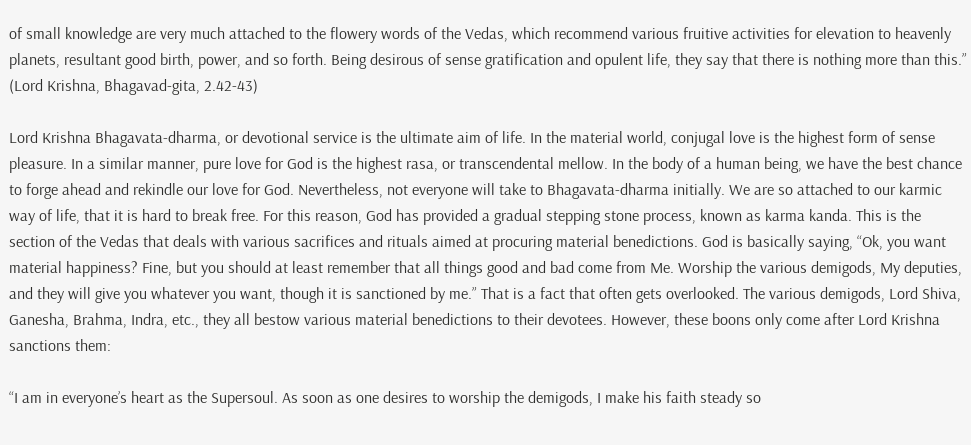of small knowledge are very much attached to the flowery words of the Vedas, which recommend various fruitive activities for elevation to heavenly planets, resultant good birth, power, and so forth. Being desirous of sense gratification and opulent life, they say that there is nothing more than this.” (Lord Krishna, Bhagavad-gita, 2.42-43)

Lord Krishna Bhagavata-dharma, or devotional service is the ultimate aim of life. In the material world, conjugal love is the highest form of sense pleasure. In a similar manner, pure love for God is the highest rasa, or transcendental mellow. In the body of a human being, we have the best chance to forge ahead and rekindle our love for God. Nevertheless, not everyone will take to Bhagavata-dharma initially. We are so attached to our karmic way of life, that it is hard to break free. For this reason, God has provided a gradual stepping stone process, known as karma kanda. This is the section of the Vedas that deals with various sacrifices and rituals aimed at procuring material benedictions. God is basically saying, “Ok, you want material happiness? Fine, but you should at least remember that all things good and bad come from Me. Worship the various demigods, My deputies, and they will give you whatever you want, though it is sanctioned by me.” That is a fact that often gets overlooked. The various demigods, Lord Shiva, Ganesha, Brahma, Indra, etc., they all bestow various material benedictions to their devotees. However, these boons only come after Lord Krishna sanctions them:

“I am in everyone’s heart as the Supersoul. As soon as one desires to worship the demigods, I make his faith steady so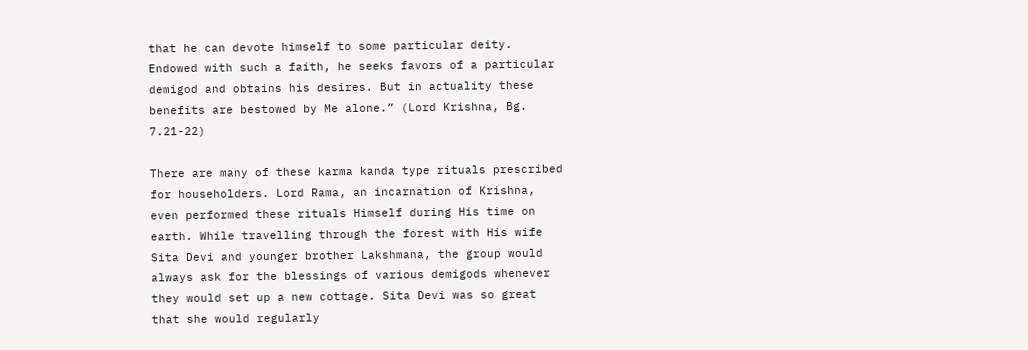that he can devote himself to some particular deity. Endowed with such a faith, he seeks favors of a particular demigod and obtains his desires. But in actuality these benefits are bestowed by Me alone.” (Lord Krishna, Bg. 7.21-22)

There are many of these karma kanda type rituals prescribed for householders. Lord Rama, an incarnation of Krishna, even performed these rituals Himself during His time on earth. While travelling through the forest with His wife Sita Devi and younger brother Lakshmana, the group would always ask for the blessings of various demigods whenever they would set up a new cottage. Sita Devi was so great that she would regularly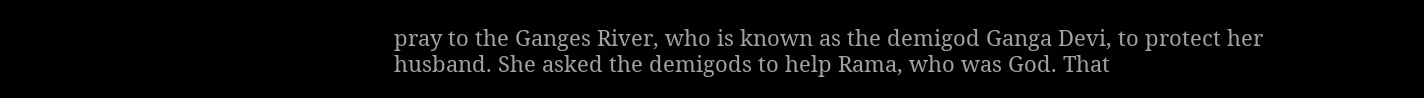pray to the Ganges River, who is known as the demigod Ganga Devi, to protect her husband. She asked the demigods to help Rama, who was God. That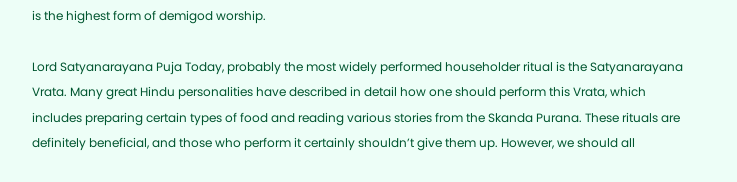is the highest form of demigod worship.

Lord Satyanarayana Puja Today, probably the most widely performed householder ritual is the Satyanarayana Vrata. Many great Hindu personalities have described in detail how one should perform this Vrata, which includes preparing certain types of food and reading various stories from the Skanda Purana. These rituals are definitely beneficial, and those who perform it certainly shouldn’t give them up. However, we should all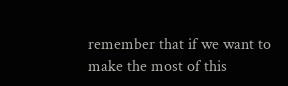remember that if we want to make the most of this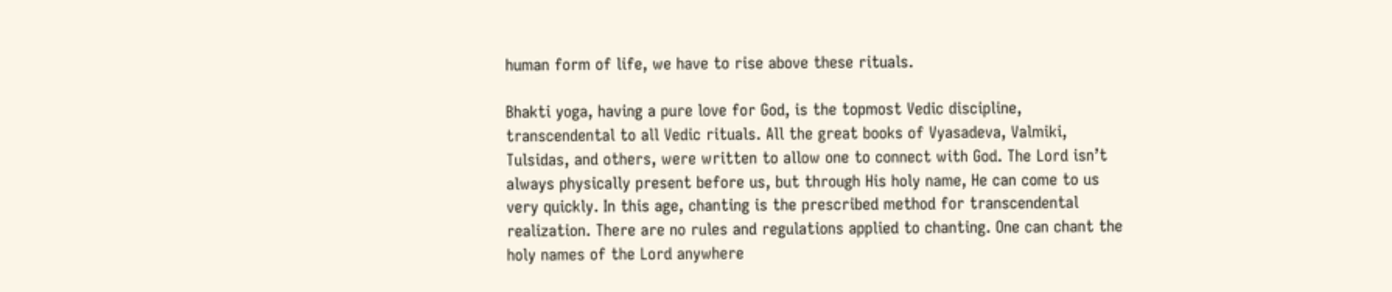human form of life, we have to rise above these rituals.

Bhakti yoga, having a pure love for God, is the topmost Vedic discipline, transcendental to all Vedic rituals. All the great books of Vyasadeva, Valmiki, Tulsidas, and others, were written to allow one to connect with God. The Lord isn’t always physically present before us, but through His holy name, He can come to us very quickly. In this age, chanting is the prescribed method for transcendental realization. There are no rules and regulations applied to chanting. One can chant the holy names of the Lord anywhere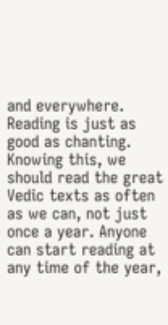and everywhere. Reading is just as good as chanting. Knowing this, we should read the great Vedic texts as often as we can, not just once a year. Anyone can start reading at any time of the year,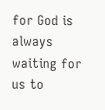for God is always waiting for us to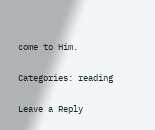come to Him.

Categories: reading

Leave a Reply